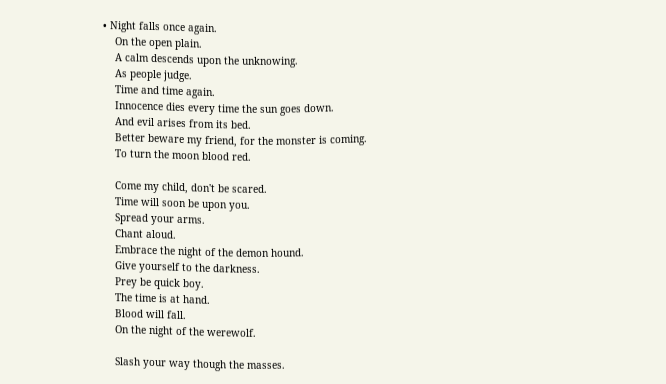• Night falls once again.
    On the open plain.
    A calm descends upon the unknowing.
    As people judge.
    Time and time again.
    Innocence dies every time the sun goes down.
    And evil arises from its bed.
    Better beware my friend, for the monster is coming.
    To turn the moon blood red.

    Come my child, don't be scared.
    Time will soon be upon you.
    Spread your arms.
    Chant aloud.
    Embrace the night of the demon hound.
    Give yourself to the darkness.
    Prey be quick boy.
    The time is at hand.
    Blood will fall.
    On the night of the werewolf.

    Slash your way though the masses.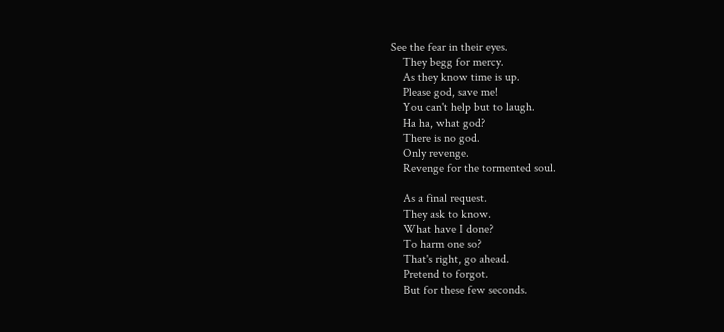See the fear in their eyes.
    They begg for mercy.
    As they know time is up.
    Please god, save me!
    You can't help but to laugh.
    Ha ha, what god?
    There is no god.
    Only revenge.
    Revenge for the tormented soul.

    As a final request.
    They ask to know.
    What have I done?
    To harm one so?
    That's right, go ahead.
    Pretend to forgot.
    But for these few seconds.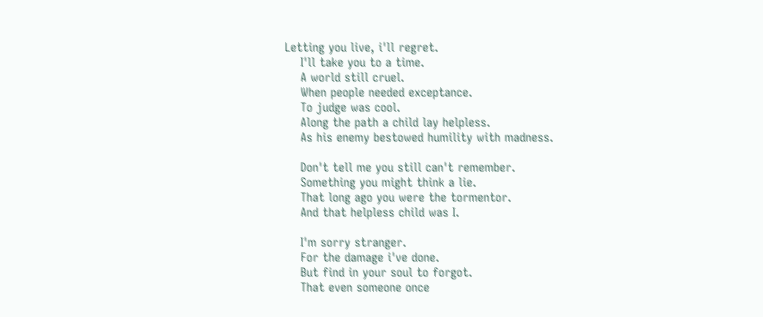Letting you live, i'll regret.
    I'll take you to a time.
    A world still cruel.
    When people needed exceptance.
    To judge was cool.
    Along the path a child lay helpless.
    As his enemy bestowed humility with madness.

    Don't tell me you still can't remember.
    Something you might think a lie.
    That long ago you were the tormentor.
    And that helpless child was I.

    I'm sorry stranger.
    For the damage i've done.
    But find in your soul to forgot.
    That even someone once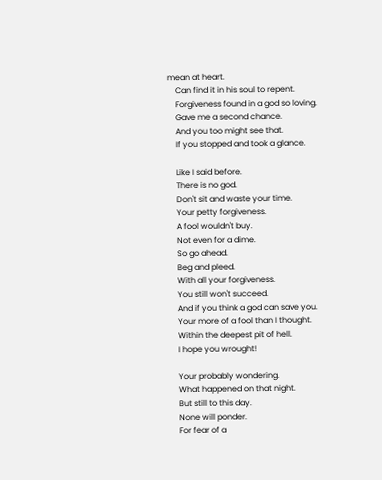mean at heart.
    Can find it in his soul to repent.
    Forgiveness found in a god so loving.
    Gave me a second chance.
    And you too might see that.
    If you stopped and took a glance.

    Like I said before.
    There is no god.
    Don't sit and waste your time.
    Your petty forgiveness.
    A fool wouldn't buy.
    Not even for a dime.
    So go ahead.
    Beg and pleed.
    With all your forgiveness.
    You still won't succeed.
    And if you think a god can save you.
    Your more of a fool than I thought.
    Within the deepest pit of hell.
    I hope you wrought!

    Your probably wondering.
    What happened on that night.
    But still to this day.
    None will ponder.
    For fear of a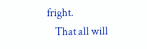fright.
    That all will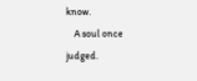know.
    A soul once judged.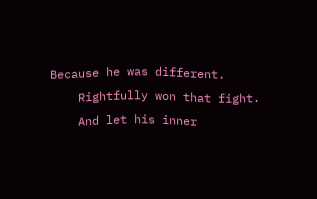Because he was different.
    Rightfully won that fight.
    And let his inner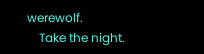werewolf.
    Take the night.